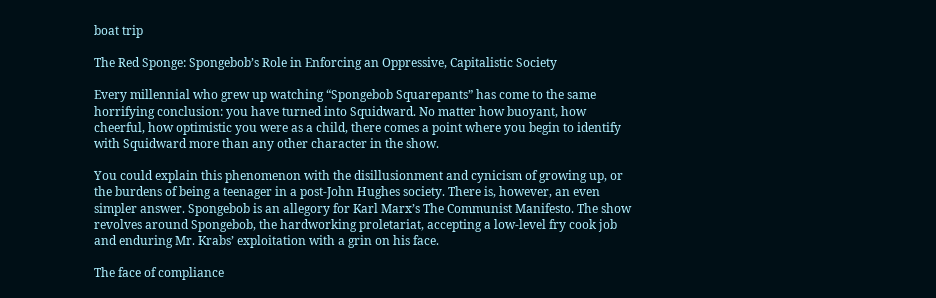boat trip

The Red Sponge: Spongebob’s Role in Enforcing an Oppressive, Capitalistic Society

Every millennial who grew up watching “Spongebob Squarepants” has come to the same horrifying conclusion: you have turned into Squidward. No matter how buoyant, how cheerful, how optimistic you were as a child, there comes a point where you begin to identify with Squidward more than any other character in the show.

You could explain this phenomenon with the disillusionment and cynicism of growing up, or the burdens of being a teenager in a post-John Hughes society. There is, however, an even simpler answer. Spongebob is an allegory for Karl Marx’s The Communist Manifesto. The show revolves around Spongebob, the hardworking proletariat, accepting a low-level fry cook job and enduring Mr. Krabs’ exploitation with a grin on his face.

The face of compliance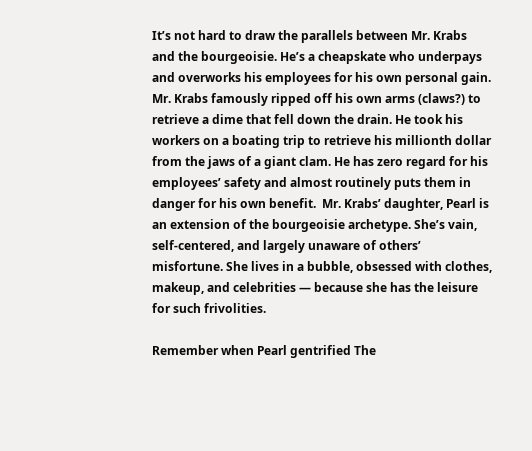It’s not hard to draw the parallels between Mr. Krabs and the bourgeoisie. He’s a cheapskate who underpays and overworks his employees for his own personal gain. Mr. Krabs famously ripped off his own arms (claws?) to retrieve a dime that fell down the drain. He took his workers on a boating trip to retrieve his millionth dollar from the jaws of a giant clam. He has zero regard for his employees’ safety and almost routinely puts them in danger for his own benefit.  Mr. Krabs’ daughter, Pearl is an extension of the bourgeoisie archetype. She’s vain, self-centered, and largely unaware of others’ misfortune. She lives in a bubble, obsessed with clothes, makeup, and celebrities — because she has the leisure for such frivolities.

Remember when Pearl gentrified The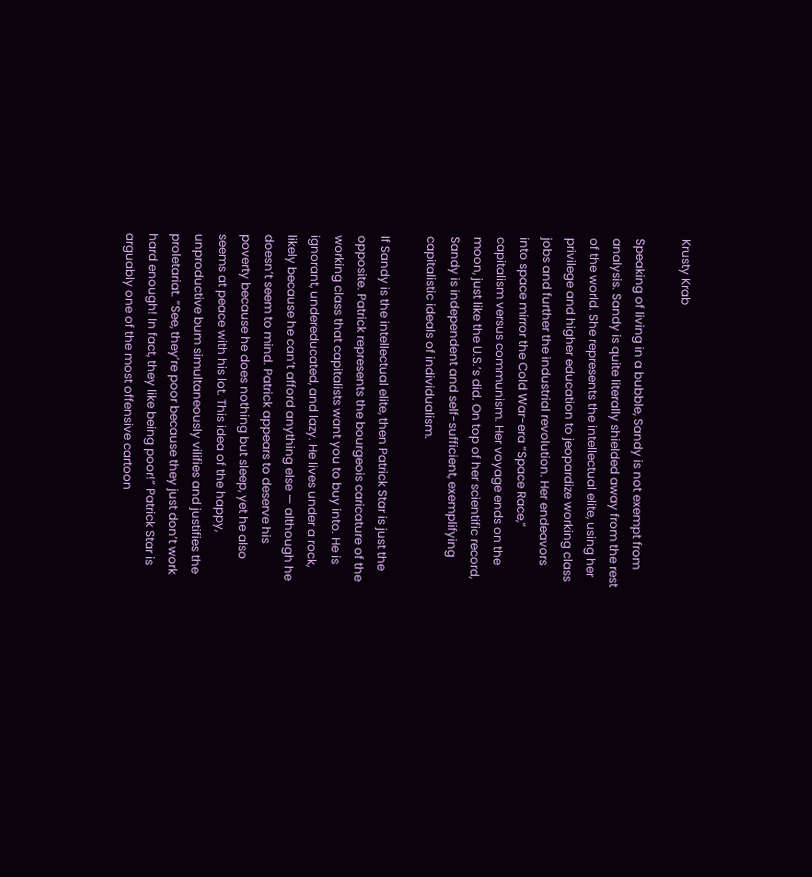Krusty Krab

Speaking of living in a bubble, Sandy is not exempt from analysis. Sandy is quite literally shielded away from the rest of the world. She represents the intellectual elite, using her privilege and higher education to jeopardize working class jobs and further the industrial revolution. Her endeavors into space mirror the Cold War-era “Space Race,” capitalism versus communism. Her voyage ends on the moon, just like the U.S.’s did. On top of her scientific record, Sandy is independent and self-sufficient, exemplifying capitalistic ideals of individualism.

If Sandy is the intellectual elite, then Patrick Star is just the opposite. Patrick represents the bourgeois caricature of the working class that capitalists want you to buy into. He is ignorant, undereducated, and lazy. He lives under a rock, likely because he can’t afford anything else — although he doesn’t seem to mind. Patrick appears to deserve his poverty because he does nothing but sleep, yet he also seems at peace with his lot. This idea of the happy, unproductive bum simultaneously vilifies and justifies the proletariat. “See, they’re poor because they just don’t work hard enough! In fact, they like being poor!” Patrick Star is arguably one of the most offensive cartoon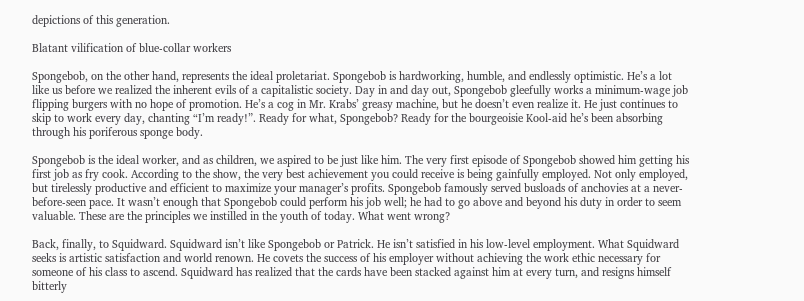depictions of this generation.

Blatant vilification of blue-collar workers

Spongebob, on the other hand, represents the ideal proletariat. Spongebob is hardworking, humble, and endlessly optimistic. He’s a lot like us before we realized the inherent evils of a capitalistic society. Day in and day out, Spongebob gleefully works a minimum-wage job flipping burgers with no hope of promotion. He’s a cog in Mr. Krabs’ greasy machine, but he doesn’t even realize it. He just continues to skip to work every day, chanting “I’m ready!”. Ready for what, Spongebob? Ready for the bourgeoisie Kool-aid he’s been absorbing through his poriferous sponge body.

Spongebob is the ideal worker, and as children, we aspired to be just like him. The very first episode of Spongebob showed him getting his first job as fry cook. According to the show, the very best achievement you could receive is being gainfully employed. Not only employed, but tirelessly productive and efficient to maximize your manager’s profits. Spongebob famously served busloads of anchovies at a never-before-seen pace. It wasn’t enough that Spongebob could perform his job well; he had to go above and beyond his duty in order to seem valuable. These are the principles we instilled in the youth of today. What went wrong?

Back, finally, to Squidward. Squidward isn’t like Spongebob or Patrick. He isn’t satisfied in his low-level employment. What Squidward seeks is artistic satisfaction and world renown. He covets the success of his employer without achieving the work ethic necessary for someone of his class to ascend. Squidward has realized that the cards have been stacked against him at every turn, and resigns himself bitterly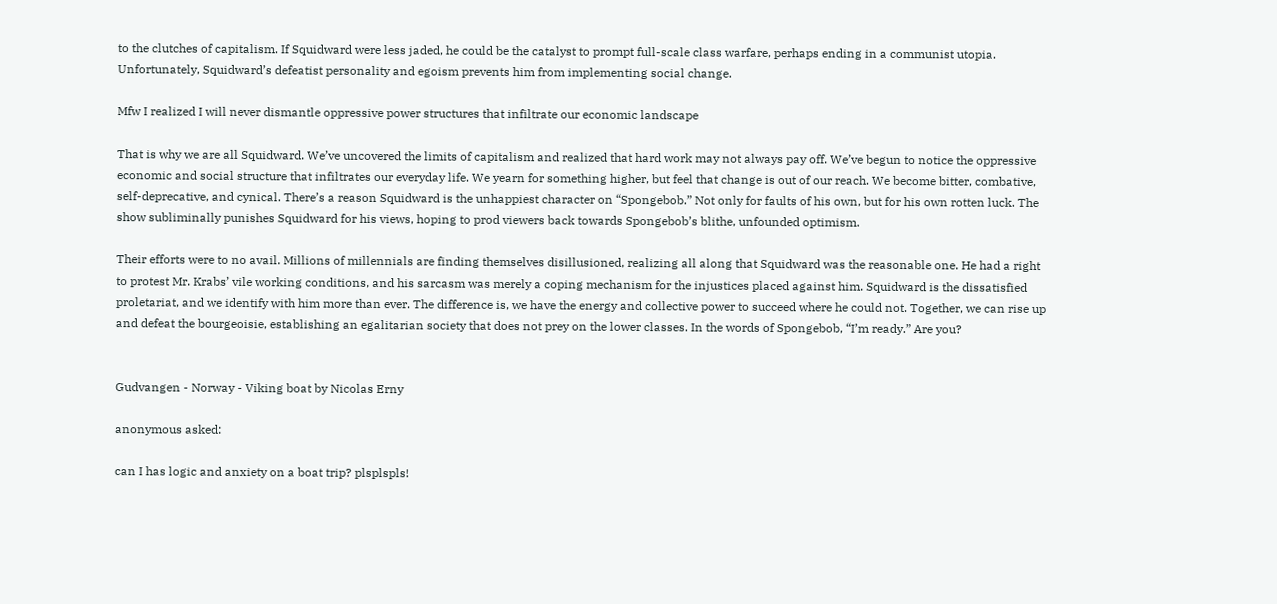to the clutches of capitalism. If Squidward were less jaded, he could be the catalyst to prompt full-scale class warfare, perhaps ending in a communist utopia. Unfortunately, Squidward’s defeatist personality and egoism prevents him from implementing social change.

Mfw I realized I will never dismantle oppressive power structures that infiltrate our economic landscape

That is why we are all Squidward. We’ve uncovered the limits of capitalism and realized that hard work may not always pay off. We’ve begun to notice the oppressive economic and social structure that infiltrates our everyday life. We yearn for something higher, but feel that change is out of our reach. We become bitter, combative, self-deprecative, and cynical. There’s a reason Squidward is the unhappiest character on “Spongebob.” Not only for faults of his own, but for his own rotten luck. The show subliminally punishes Squidward for his views, hoping to prod viewers back towards Spongebob’s blithe, unfounded optimism.

Their efforts were to no avail. Millions of millennials are finding themselves disillusioned, realizing all along that Squidward was the reasonable one. He had a right to protest Mr. Krabs’ vile working conditions, and his sarcasm was merely a coping mechanism for the injustices placed against him. Squidward is the dissatisfied proletariat, and we identify with him more than ever. The difference is, we have the energy and collective power to succeed where he could not. Together, we can rise up and defeat the bourgeoisie, establishing an egalitarian society that does not prey on the lower classes. In the words of Spongebob, “I’m ready.” Are you?


Gudvangen - Norway - Viking boat by Nicolas Erny

anonymous asked:

can I has logic and anxiety on a boat trip? plsplspls!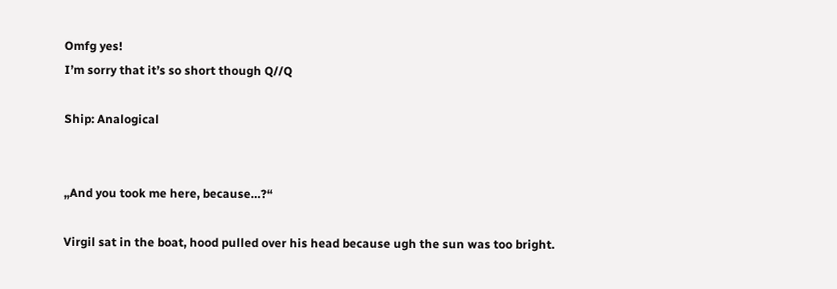Omfg yes!
I’m sorry that it’s so short though Q//Q

Ship: Analogical


„And you took me here, because…?“

Virgil sat in the boat, hood pulled over his head because ugh the sun was too bright.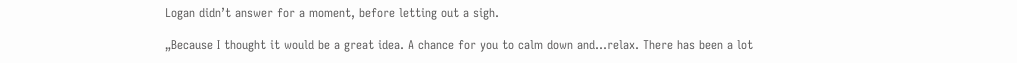Logan didn’t answer for a moment, before letting out a sigh.

„Because I thought it would be a great idea. A chance for you to calm down and…relax. There has been a lot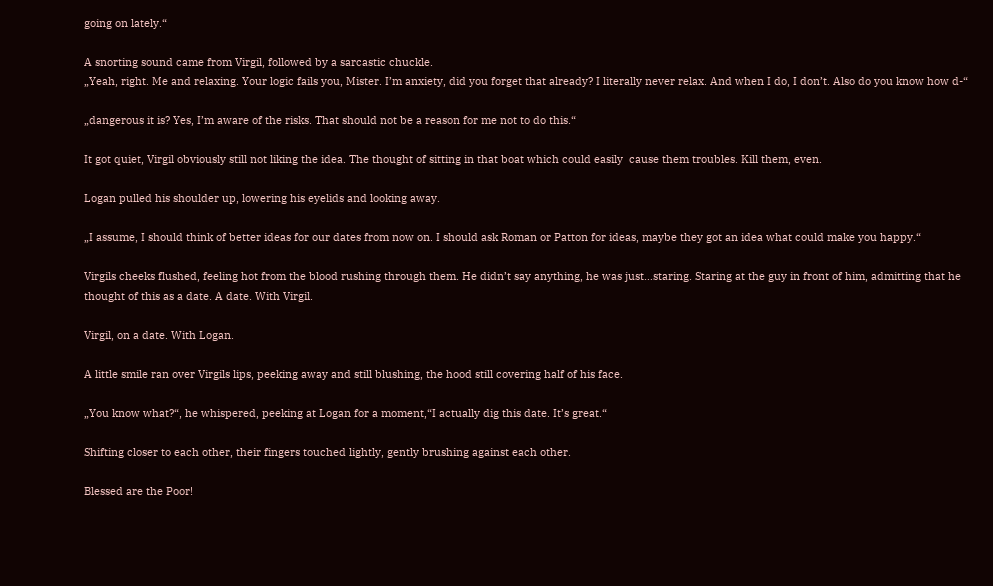going on lately.“

A snorting sound came from Virgil, followed by a sarcastic chuckle.
„Yeah, right. Me and relaxing. Your logic fails you, Mister. I’m anxiety, did you forget that already? I literally never relax. And when I do, I don’t. Also do you know how d-“

„dangerous it is? Yes, I’m aware of the risks. That should not be a reason for me not to do this.“

It got quiet, Virgil obviously still not liking the idea. The thought of sitting in that boat which could easily  cause them troubles. Kill them, even.

Logan pulled his shoulder up, lowering his eyelids and looking away.

„I assume, I should think of better ideas for our dates from now on. I should ask Roman or Patton for ideas, maybe they got an idea what could make you happy.“

Virgils cheeks flushed, feeling hot from the blood rushing through them. He didn’t say anything, he was just…staring. Staring at the guy in front of him, admitting that he thought of this as a date. A date. With Virgil.

Virgil, on a date. With Logan.

A little smile ran over Virgils lips, peeking away and still blushing, the hood still covering half of his face.

„You know what?“, he whispered, peeking at Logan for a moment,“I actually dig this date. It’s great.“

Shifting closer to each other, their fingers touched lightly, gently brushing against each other.

Blessed are the Poor!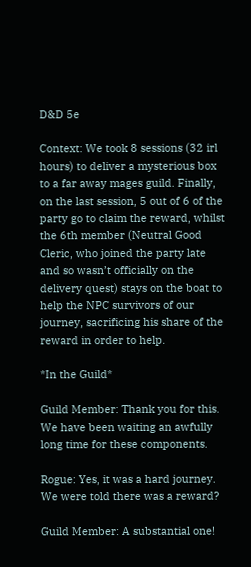D&D 5e

Context: We took 8 sessions (32 irl hours) to deliver a mysterious box to a far away mages guild. Finally, on the last session, 5 out of 6 of the party go to claim the reward, whilst the 6th member (Neutral Good Cleric, who joined the party late and so wasn’t officially on the delivery quest) stays on the boat to help the NPC survivors of our journey, sacrificing his share of the reward in order to help.

*In the Guild*

Guild Member: Thank you for this. We have been waiting an awfully long time for these components.

Rogue: Yes, it was a hard journey. We were told there was a reward?

Guild Member: A substantial one!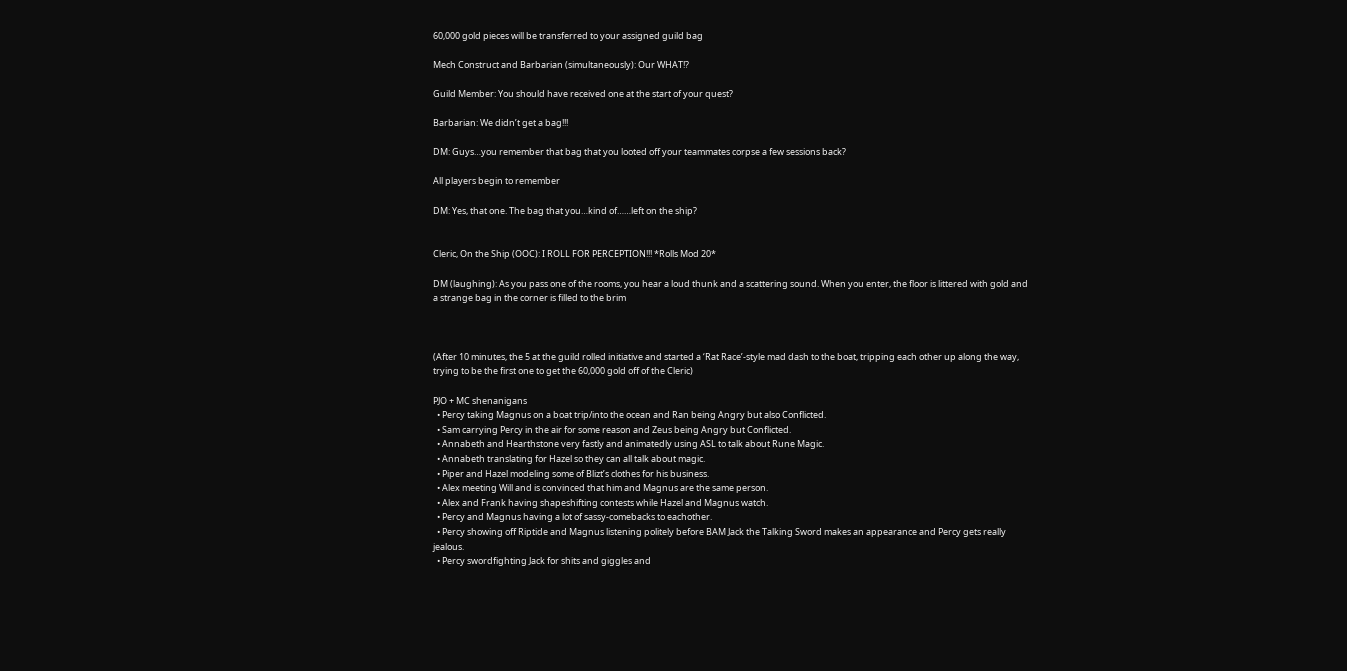60,000 gold pieces will be transferred to your assigned guild bag

Mech Construct and Barbarian (simultaneously): Our WHAT!?

Guild Member: You should have received one at the start of your quest?

Barbarian: We didn’t get a bag!!!

DM: Guys…you remember that bag that you looted off your teammates corpse a few sessions back?

All players begin to remember

DM: Yes, that one. The bag that you…kind of……left on the ship?


Cleric, On the Ship (OOC): I ROLL FOR PERCEPTION!!! *Rolls Mod 20*

DM (laughing): As you pass one of the rooms, you hear a loud thunk and a scattering sound. When you enter, the floor is littered with gold and a strange bag in the corner is filled to the brim



(After 10 minutes, the 5 at the guild rolled initiative and started a ‘Rat Race’-style mad dash to the boat, tripping each other up along the way, trying to be the first one to get the 60,000 gold off of the Cleric)

PJO + MC shenanigans
  • Percy taking Magnus on a boat trip/into the ocean and Ran being Angry but also Conflicted.
  • Sam carrying Percy in the air for some reason and Zeus being Angry but Conflicted.
  • Annabeth and Hearthstone very fastly and animatedly using ASL to talk about Rune Magic.
  • Annabeth translating for Hazel so they can all talk about magic.
  • Piper and Hazel modeling some of Blizt’s clothes for his business.
  • Alex meeting Will and is convinced that him and Magnus are the same person.
  • Alex and Frank having shapeshifting contests while Hazel and Magnus watch.
  • Percy and Magnus having a lot of sassy-comebacks to eachother.
  • Percy showing off Riptide and Magnus listening politely before BAM Jack the Talking Sword makes an appearance and Percy gets really jealous.
  • Percy swordfighting Jack for shits and giggles and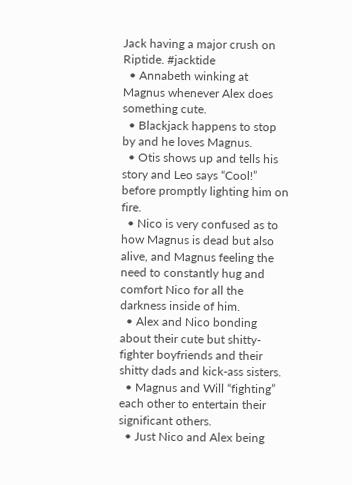Jack having a major crush on Riptide. #jacktide
  • Annabeth winking at Magnus whenever Alex does something cute.
  • Blackjack happens to stop by and he loves Magnus.
  • Otis shows up and tells his story and Leo says “Cool!” before promptly lighting him on fire.
  • Nico is very confused as to how Magnus is dead but also alive, and Magnus feeling the need to constantly hug and comfort Nico for all the darkness inside of him.
  • Alex and Nico bonding about their cute but shitty-fighter boyfriends and their shitty dads and kick-ass sisters.
  • Magnus and Will “fighting” each other to entertain their significant others.
  • Just Nico and Alex being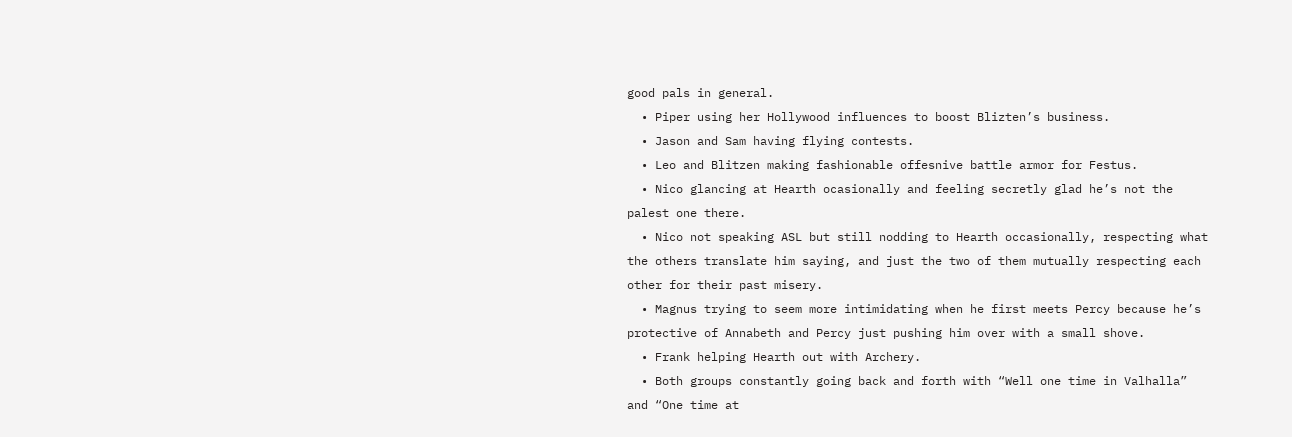good pals in general.
  • Piper using her Hollywood influences to boost Blizten’s business.
  • Jason and Sam having flying contests.
  • Leo and Blitzen making fashionable offesnive battle armor for Festus.
  • Nico glancing at Hearth ocasionally and feeling secretly glad he’s not the palest one there.
  • Nico not speaking ASL but still nodding to Hearth occasionally, respecting what the others translate him saying, and just the two of them mutually respecting each other for their past misery.
  • Magnus trying to seem more intimidating when he first meets Percy because he’s protective of Annabeth and Percy just pushing him over with a small shove.
  • Frank helping Hearth out with Archery.
  • Both groups constantly going back and forth with “Well one time in Valhalla” and “One time at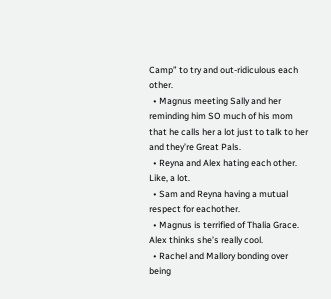Camp” to try and out-ridiculous each other.
  • Magnus meeting Sally and her reminding him SO much of his mom that he calls her a lot just to talk to her and they’re Great Pals.
  • Reyna and Alex hating each other. Like, a lot.
  • Sam and Reyna having a mutual respect for eachother.
  • Magnus is terrified of Thalia Grace. Alex thinks she’s really cool.
  • Rachel and Mallory bonding over being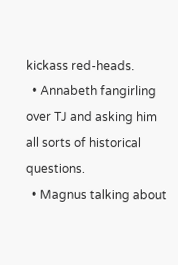kickass red-heads.
  • Annabeth fangirling over TJ and asking him all sorts of historical questions.
  • Magnus talking about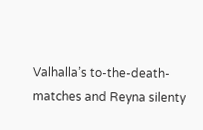Valhalla’s to-the-death-matches and Reyna silenty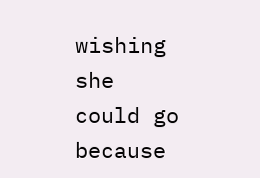wishing she could go because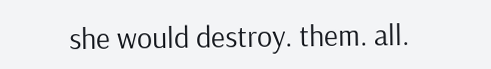she would destroy. them. all.